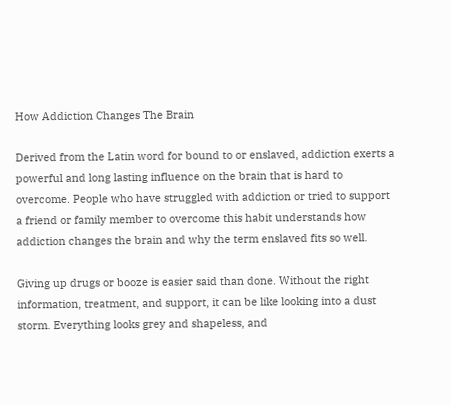How Addiction Changes The Brain

Derived from the Latin word for bound to or enslaved, addiction exerts a powerful and long lasting influence on the brain that is hard to overcome. People who have struggled with addiction or tried to support a friend or family member to overcome this habit understands how addiction changes the brain and why the term enslaved fits so well.

Giving up drugs or booze is easier said than done. Without the right information, treatment, and support, it can be like looking into a dust storm. Everything looks grey and shapeless, and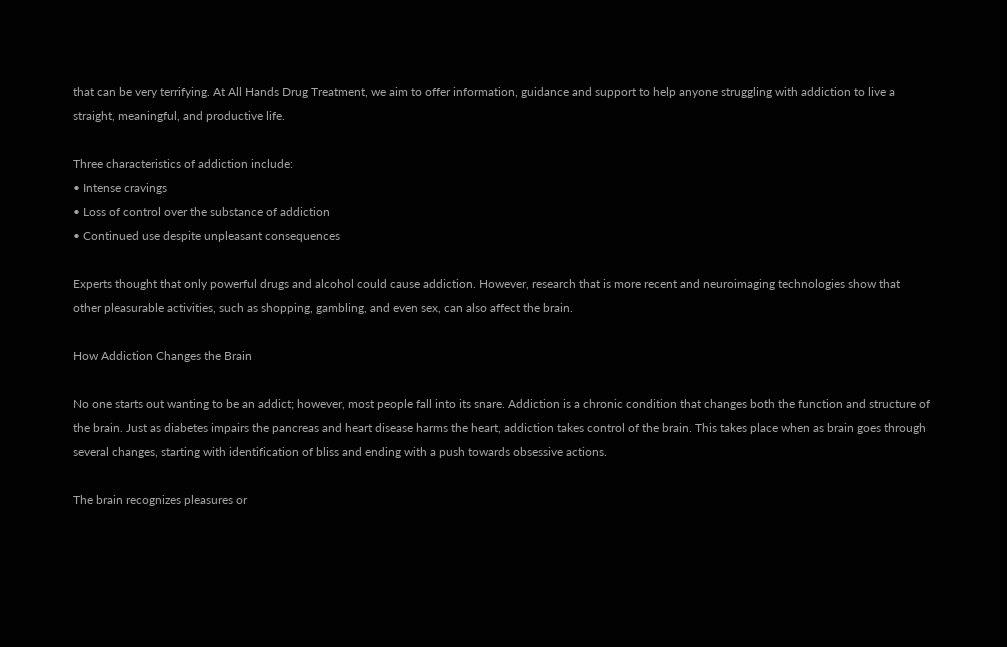that can be very terrifying. At All Hands Drug Treatment, we aim to offer information, guidance and support to help anyone struggling with addiction to live a straight, meaningful, and productive life.

Three characteristics of addiction include:
• Intense cravings
• Loss of control over the substance of addiction
• Continued use despite unpleasant consequences

Experts thought that only powerful drugs and alcohol could cause addiction. However, research that is more recent and neuroimaging technologies show that other pleasurable activities, such as shopping, gambling, and even sex, can also affect the brain.

How Addiction Changes the Brain

No one starts out wanting to be an addict; however, most people fall into its snare. Addiction is a chronic condition that changes both the function and structure of the brain. Just as diabetes impairs the pancreas and heart disease harms the heart, addiction takes control of the brain. This takes place when as brain goes through several changes, starting with identification of bliss and ending with a push towards obsessive actions.

The brain recognizes pleasures or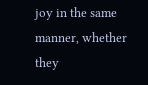joy in the same manner, whether they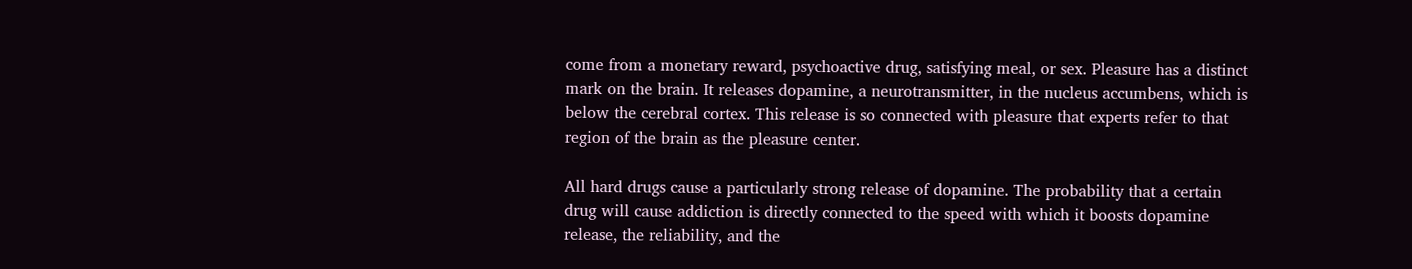come from a monetary reward, psychoactive drug, satisfying meal, or sex. Pleasure has a distinct mark on the brain. It releases dopamine, a neurotransmitter, in the nucleus accumbens, which is below the cerebral cortex. This release is so connected with pleasure that experts refer to that region of the brain as the pleasure center.

All hard drugs cause a particularly strong release of dopamine. The probability that a certain drug will cause addiction is directly connected to the speed with which it boosts dopamine release, the reliability, and the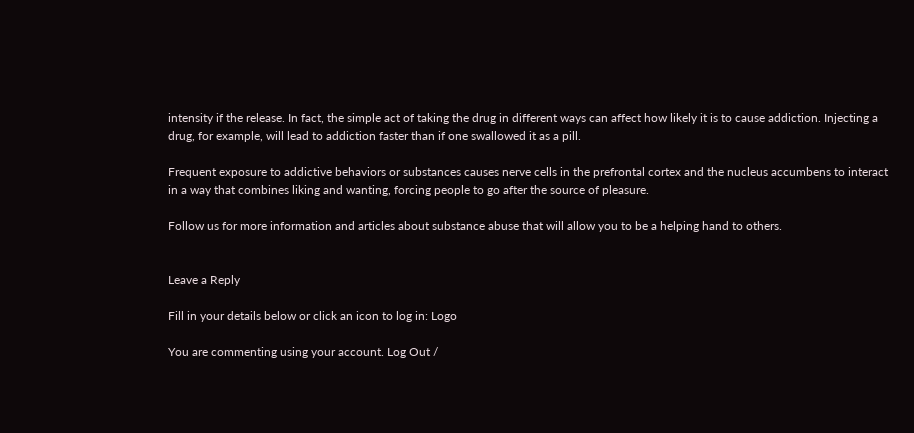intensity if the release. In fact, the simple act of taking the drug in different ways can affect how likely it is to cause addiction. Injecting a drug, for example, will lead to addiction faster than if one swallowed it as a pill.

Frequent exposure to addictive behaviors or substances causes nerve cells in the prefrontal cortex and the nucleus accumbens to interact in a way that combines liking and wanting, forcing people to go after the source of pleasure.

Follow us for more information and articles about substance abuse that will allow you to be a helping hand to others.


Leave a Reply

Fill in your details below or click an icon to log in: Logo

You are commenting using your account. Log Out /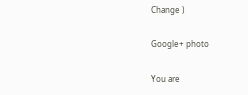Change )

Google+ photo

You are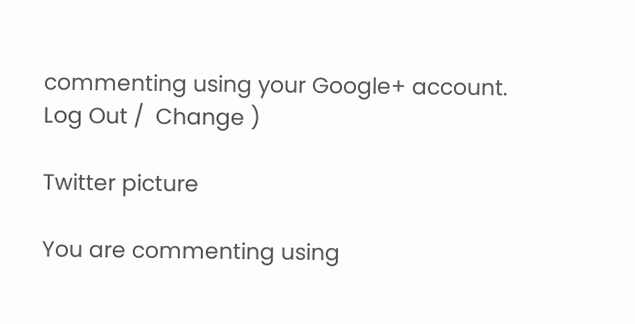commenting using your Google+ account. Log Out /  Change )

Twitter picture

You are commenting using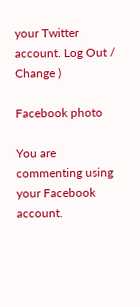your Twitter account. Log Out /  Change )

Facebook photo

You are commenting using your Facebook account.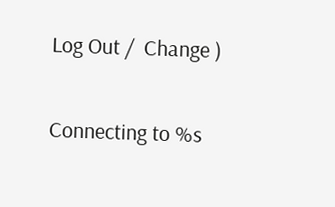Log Out /  Change )


Connecting to %s